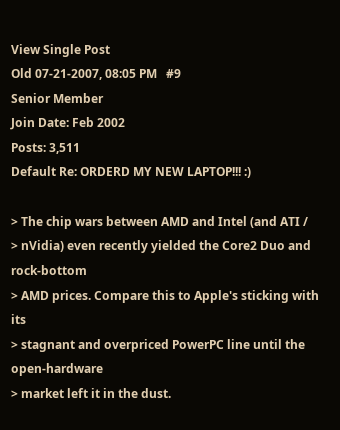View Single Post
Old 07-21-2007, 08:05 PM   #9
Senior Member
Join Date: Feb 2002
Posts: 3,511
Default Re: ORDERD MY NEW LAPTOP!!! :)

> The chip wars between AMD and Intel (and ATI /
> nVidia) even recently yielded the Core2 Duo and rock-bottom
> AMD prices. Compare this to Apple's sticking with its
> stagnant and overpriced PowerPC line until the open-hardware
> market left it in the dust.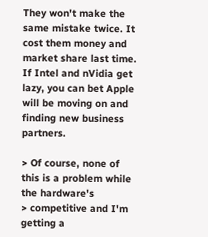They won't make the same mistake twice. It cost them money and market share last time. If Intel and nVidia get lazy, you can bet Apple will be moving on and finding new business partners.

> Of course, none of this is a problem while the hardware's
> competitive and I'm getting a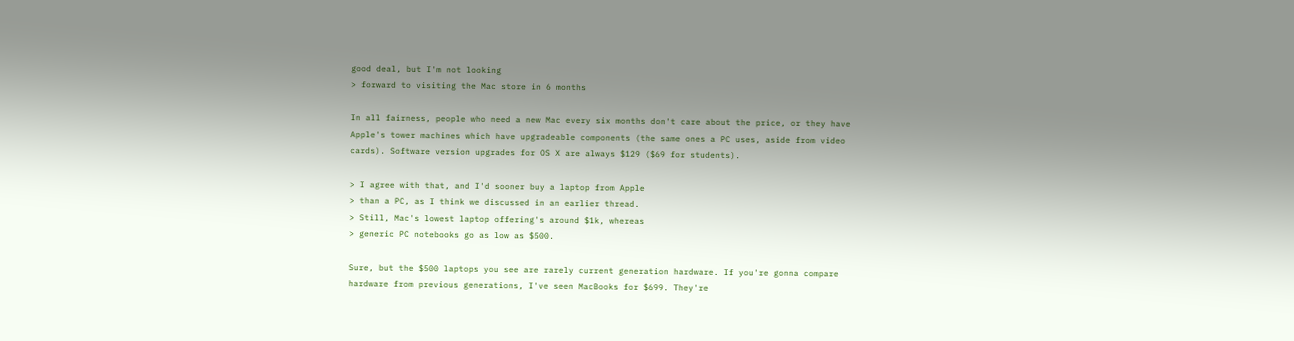good deal, but I'm not looking
> forward to visiting the Mac store in 6 months

In all fairness, people who need a new Mac every six months don't care about the price, or they have Apple's tower machines which have upgradeable components (the same ones a PC uses, aside from video cards). Software version upgrades for OS X are always $129 ($69 for students).

> I agree with that, and I'd sooner buy a laptop from Apple
> than a PC, as I think we discussed in an earlier thread.
> Still, Mac's lowest laptop offering's around $1k, whereas
> generic PC notebooks go as low as $500.

Sure, but the $500 laptops you see are rarely current generation hardware. If you're gonna compare hardware from previous generations, I've seen MacBooks for $699. They're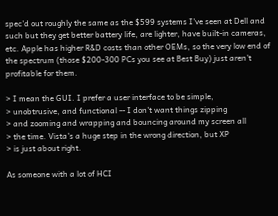spec'd out roughly the same as the $599 systems I've seen at Dell and such but they get better battery life, are lighter, have built-in cameras, etc. Apple has higher R&D costs than other OEMs, so the very low end of the spectrum (those $200-300 PCs you see at Best Buy) just aren't profitable for them.

> I mean the GUI. I prefer a user interface to be simple,
> unobtrusive, and functional -- I don't want things zipping
> and zooming and wrapping and bouncing around my screen all
> the time. Vista's a huge step in the wrong direction, but XP
> is just about right.

As someone with a lot of HCI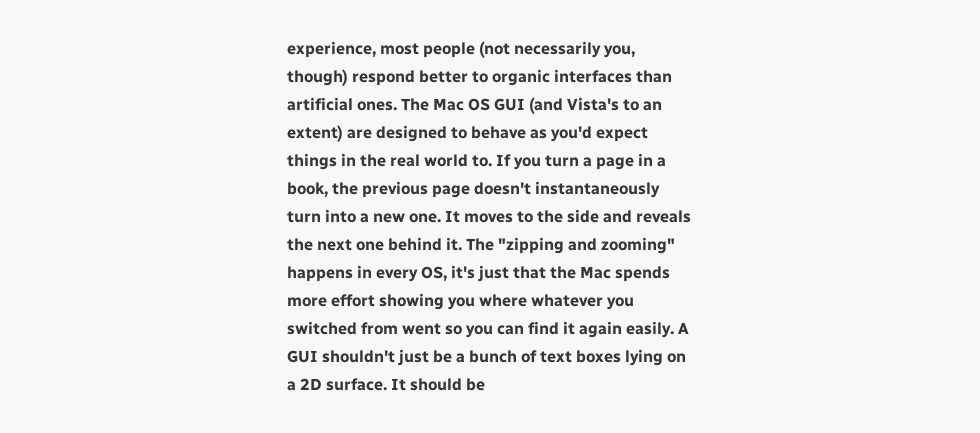experience, most people (not necessarily you, though) respond better to organic interfaces than artificial ones. The Mac OS GUI (and Vista's to an extent) are designed to behave as you'd expect things in the real world to. If you turn a page in a book, the previous page doesn't instantaneously turn into a new one. It moves to the side and reveals the next one behind it. The "zipping and zooming" happens in every OS, it's just that the Mac spends more effort showing you where whatever you switched from went so you can find it again easily. A GUI shouldn't just be a bunch of text boxes lying on a 2D surface. It should be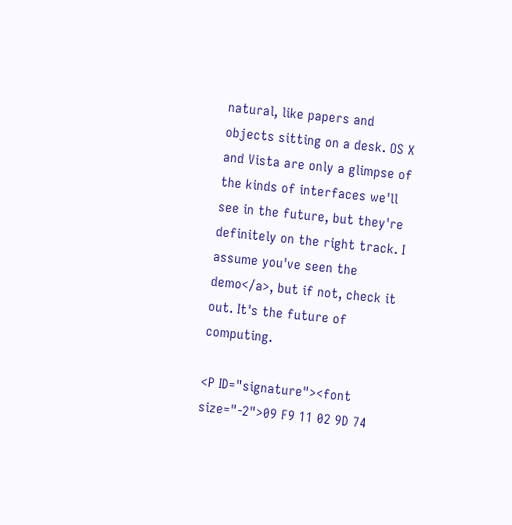natural, like papers and objects sitting on a desk. OS X and Vista are only a glimpse of the kinds of interfaces we'll see in the future, but they're definitely on the right track. I assume you've seen the demo</a>, but if not, check it out. It's the future of computing.

<P ID="signature"><font size="-2">09 F9 11 02 9D 74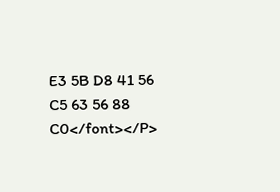E3 5B D8 41 56 C5 63 56 88 C0</font></P>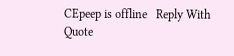CEpeep is offline   Reply With Quote